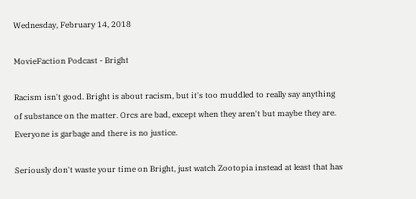Wednesday, February 14, 2018

MovieFaction Podcast - Bright

Racism isn't good. Bright is about racism, but it's too muddled to really say anything of substance on the matter. Orcs are bad, except when they aren't but maybe they are. Everyone is garbage and there is no justice.

Seriously don't waste your time on Bright, just watch Zootopia instead at least that has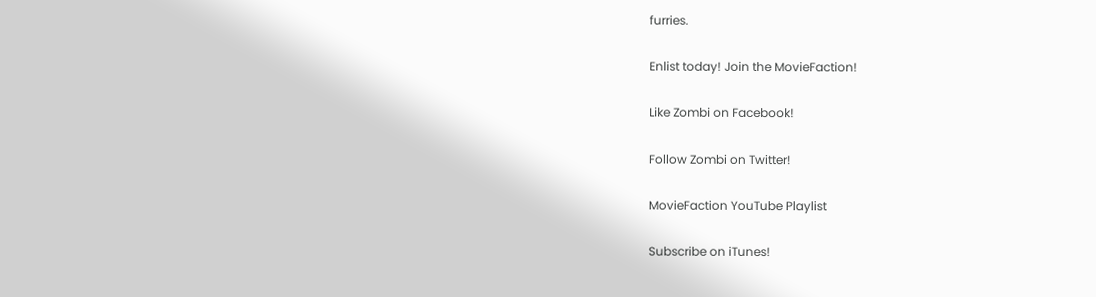furries.

Enlist today! Join the MovieFaction!

Like Zombi on Facebook!

Follow Zombi on Twitter!

MovieFaction YouTube Playlist

Subscribe on iTunes!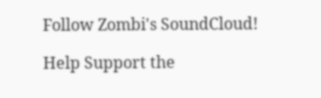Follow Zombi's SoundCloud!

Help Support the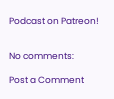Podcast on Patreon!


No comments:

Post a Comment